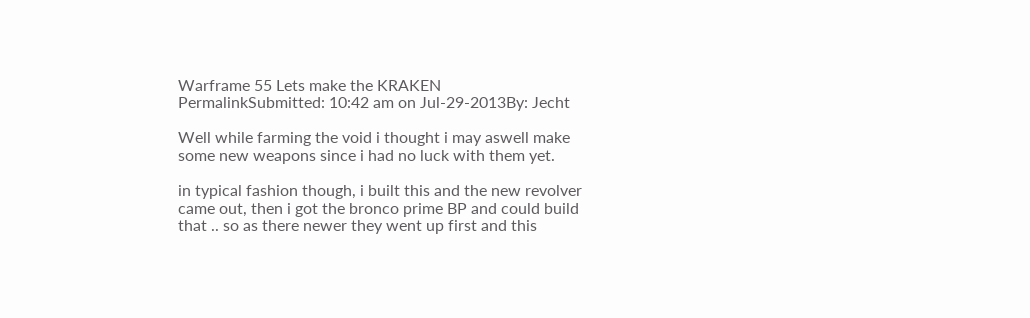Warframe 55 Lets make the KRAKEN
PermalinkSubmitted: 10:42 am on Jul-29-2013By: Jecht

Well while farming the void i thought i may aswell make some new weapons since i had no luck with them yet.

in typical fashion though, i built this and the new revolver came out, then i got the bronco prime BP and could build that .. so as there newer they went up first and this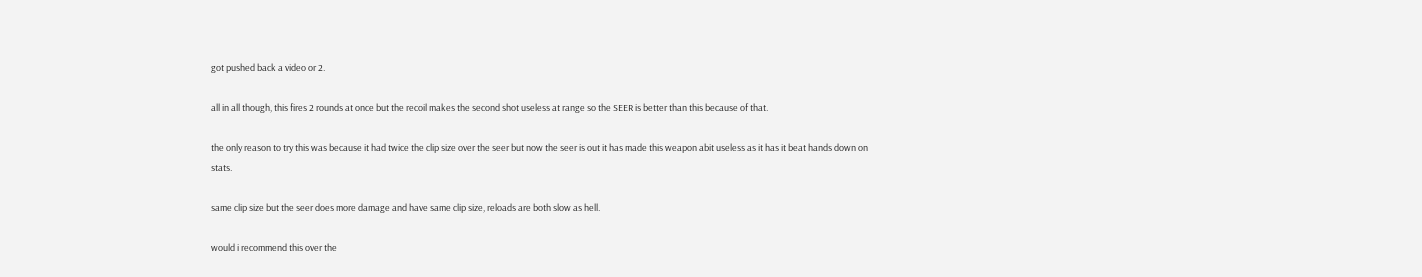got pushed back a video or 2.

all in all though, this fires 2 rounds at once but the recoil makes the second shot useless at range so the SEER is better than this because of that.

the only reason to try this was because it had twice the clip size over the seer but now the seer is out it has made this weapon abit useless as it has it beat hands down on stats.

same clip size but the seer does more damage and have same clip size, reloads are both slow as hell.

would i recommend this over the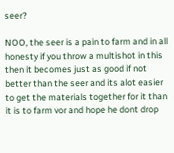seer?

NOO, the seer is a pain to farm and in all honesty if you throw a multishot in this then it becomes just as good if not better than the seer and its alot easier to get the materials together for it than it is to farm vor and hope he dont drop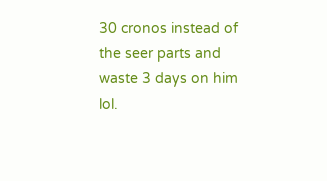30 cronos instead of the seer parts and waste 3 days on him lol.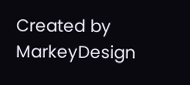Created by  MarkeyDesign